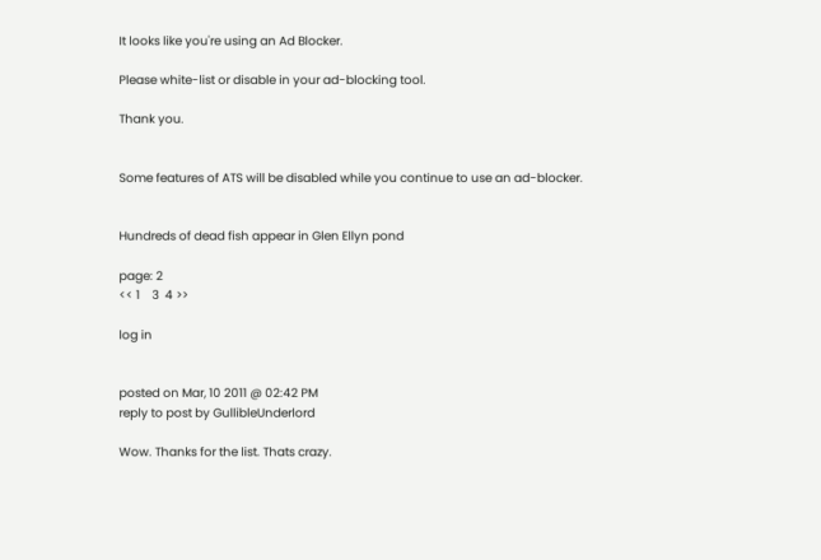It looks like you're using an Ad Blocker.

Please white-list or disable in your ad-blocking tool.

Thank you.


Some features of ATS will be disabled while you continue to use an ad-blocker.


Hundreds of dead fish appear in Glen Ellyn pond

page: 2
<< 1    3  4 >>

log in


posted on Mar, 10 2011 @ 02:42 PM
reply to post by GullibleUnderlord

Wow. Thanks for the list. Thats crazy.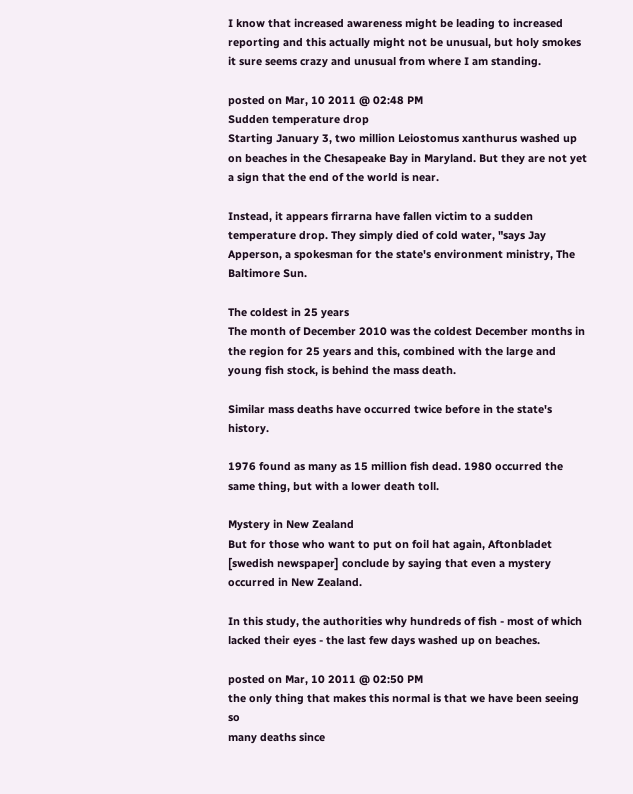I know that increased awareness might be leading to increased reporting and this actually might not be unusual, but holy smokes it sure seems crazy and unusual from where I am standing.

posted on Mar, 10 2011 @ 02:48 PM
Sudden temperature drop
Starting January 3, two million Leiostomus xanthurus washed up on beaches in the Chesapeake Bay in Maryland. But they are not yet a sign that the end of the world is near.

Instead, it appears firrarna have fallen victim to a sudden temperature drop. They simply died of cold water, "says Jay Apperson, a spokesman for the state's environment ministry, The Baltimore Sun.

The coldest in 25 years
The month of December 2010 was the coldest December months in the region for 25 years and this, combined with the large and young fish stock, is behind the mass death.

Similar mass deaths have occurred twice before in the state's history.

1976 found as many as 15 million fish dead. 1980 occurred the same thing, but with a lower death toll.

Mystery in New Zealand
But for those who want to put on foil hat again, Aftonbladet [swedish newspaper] conclude by saying that even a mystery occurred in New Zealand.

In this study, the authorities why hundreds of fish - most of which lacked their eyes - the last few days washed up on beaches.

posted on Mar, 10 2011 @ 02:50 PM
the only thing that makes this normal is that we have been seeing so
many deaths since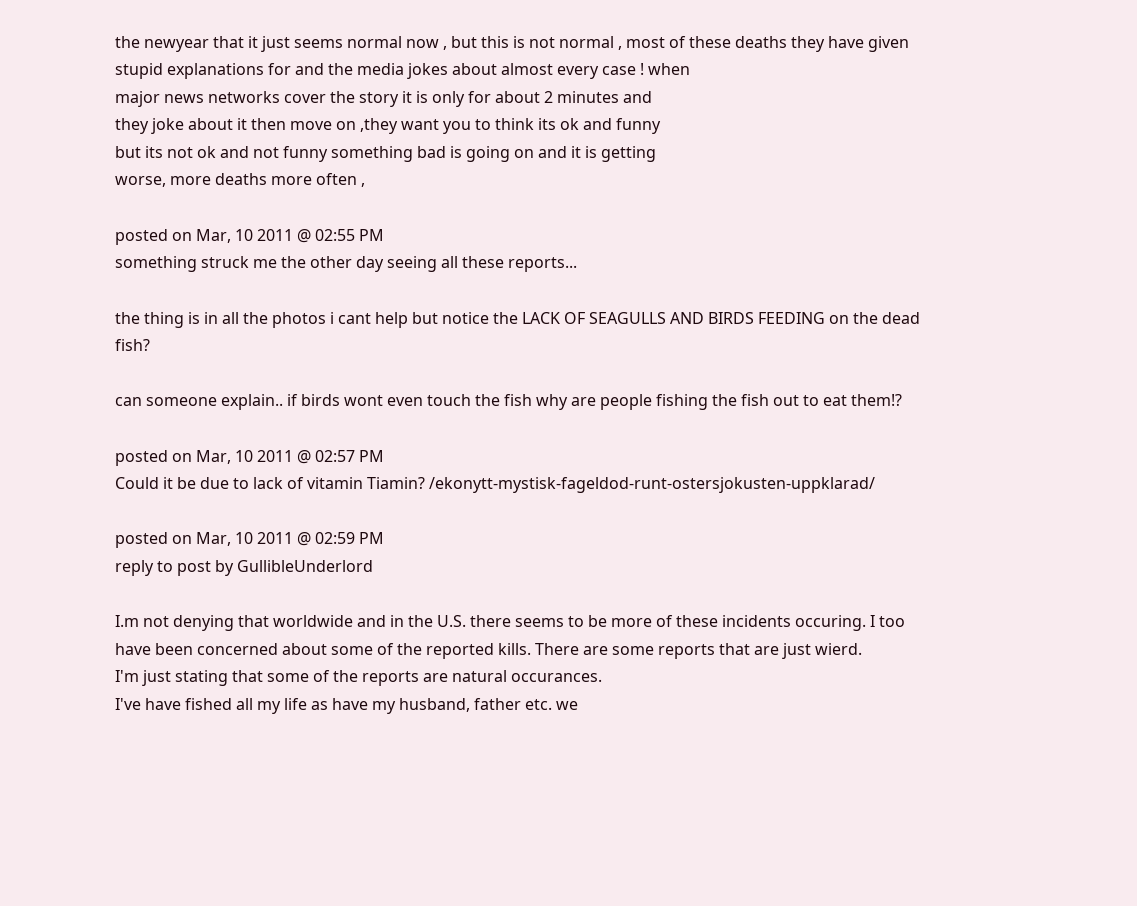the newyear that it just seems normal now , but this is not normal , most of these deaths they have given stupid explanations for and the media jokes about almost every case ! when
major news networks cover the story it is only for about 2 minutes and
they joke about it then move on ,they want you to think its ok and funny
but its not ok and not funny something bad is going on and it is getting
worse, more deaths more often ,

posted on Mar, 10 2011 @ 02:55 PM
something struck me the other day seeing all these reports...

the thing is in all the photos i cant help but notice the LACK OF SEAGULLS AND BIRDS FEEDING on the dead fish?

can someone explain.. if birds wont even touch the fish why are people fishing the fish out to eat them!?

posted on Mar, 10 2011 @ 02:57 PM
Could it be due to lack of vitamin Tiamin? /ekonytt-mystisk-fageldod-runt-ostersjokusten-uppklarad/

posted on Mar, 10 2011 @ 02:59 PM
reply to post by GullibleUnderlord

I.m not denying that worldwide and in the U.S. there seems to be more of these incidents occuring. I too have been concerned about some of the reported kills. There are some reports that are just wierd.
I'm just stating that some of the reports are natural occurances.
I've have fished all my life as have my husband, father etc. we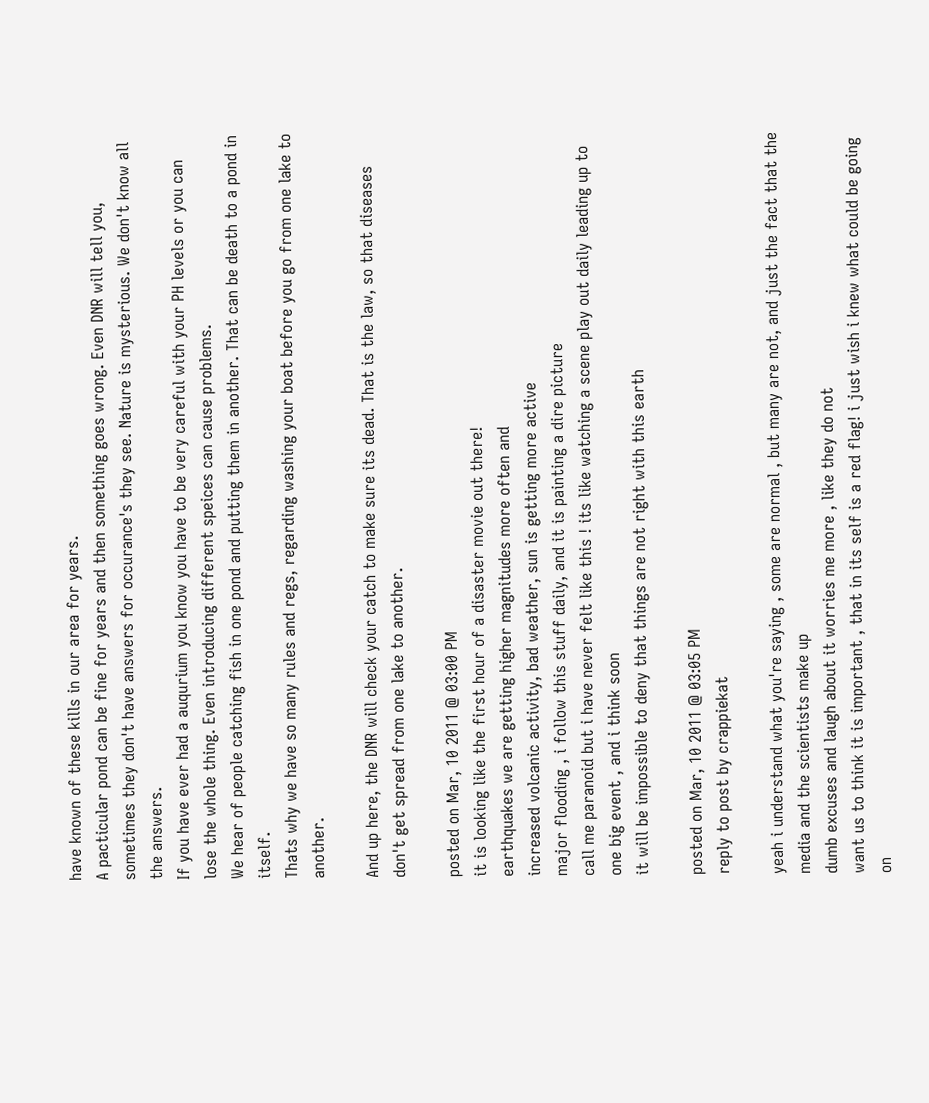have known of these kills in our area for years.
A pacticular pond can be fine for years and then something goes wrong. Even DNR will tell you, sometimes they don't have answers for occurance's they see. Nature is mysterious. We don't know all the answers.
If you have ever had a auqurium you know you have to be very careful with your PH levels or you can lose the whole thing. Even introducing different speices can cause problems.
We hear of people catching fish in one pond and putting them in another. That can be death to a pond in itself.
Thats why we have so many rules and regs, regarding washing your boat before you go from one lake to another.

And up here, the DNR will check your catch to make sure its dead. That is the law, so that diseases don't get spread from one lake to another.

posted on Mar, 10 2011 @ 03:00 PM
it is looking like the first hour of a disaster movie out there!
earthquakes we are getting higher magnitudes more often and
increased volcanic activity, bad weather, sun is getting more active
major flooding , i follow this stuff daily, and it is painting a dire picture
call me paranoid but i have never felt like this ! its like watching a scene play out daily leading up to one big event , and i think soon
it will be impossible to deny that things are not right with this earth

posted on Mar, 10 2011 @ 03:05 PM
reply to post by crappiekat

yeah i understand what you're saying , some are normal , but many are not, and just the fact that the media and the scientists make up
dumb excuses and laugh about it worries me more , like they do not
want us to think it is important , that in its self is a red flag! i just wish i knew what could be going on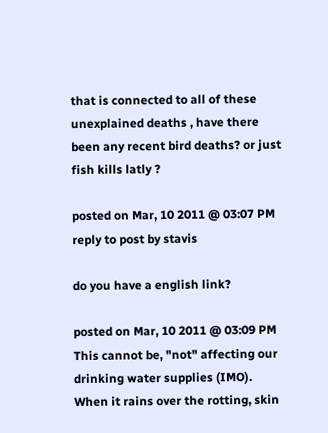that is connected to all of these
unexplained deaths , have there been any recent bird deaths? or just
fish kills latly ?

posted on Mar, 10 2011 @ 03:07 PM
reply to post by stavis

do you have a english link?

posted on Mar, 10 2011 @ 03:09 PM
This cannot be, "not" affecting our drinking water supplies (IMO). When it rains over the rotting, skin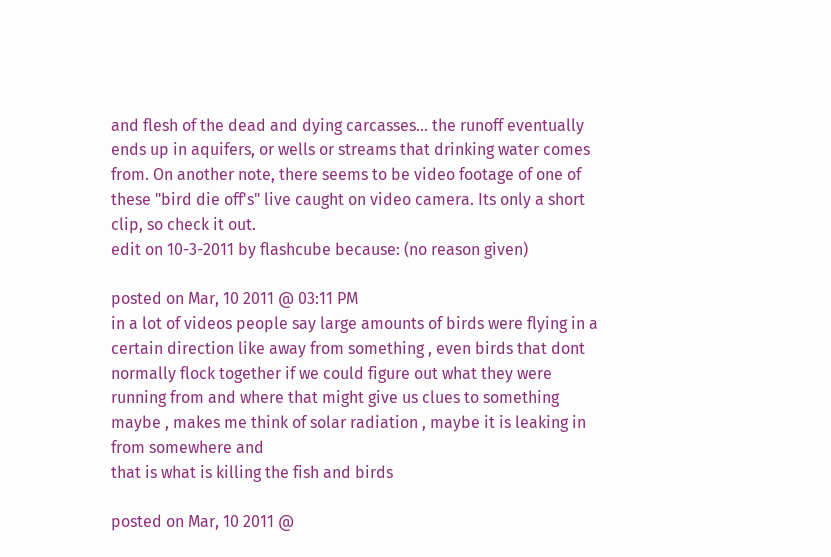and flesh of the dead and dying carcasses... the runoff eventually ends up in aquifers, or wells or streams that drinking water comes from. On another note, there seems to be video footage of one of these "bird die off's" live caught on video camera. Its only a short clip, so check it out.
edit on 10-3-2011 by flashcube because: (no reason given)

posted on Mar, 10 2011 @ 03:11 PM
in a lot of videos people say large amounts of birds were flying in a certain direction like away from something , even birds that dont normally flock together if we could figure out what they were running from and where that might give us clues to something maybe , makes me think of solar radiation , maybe it is leaking in from somewhere and
that is what is killing the fish and birds

posted on Mar, 10 2011 @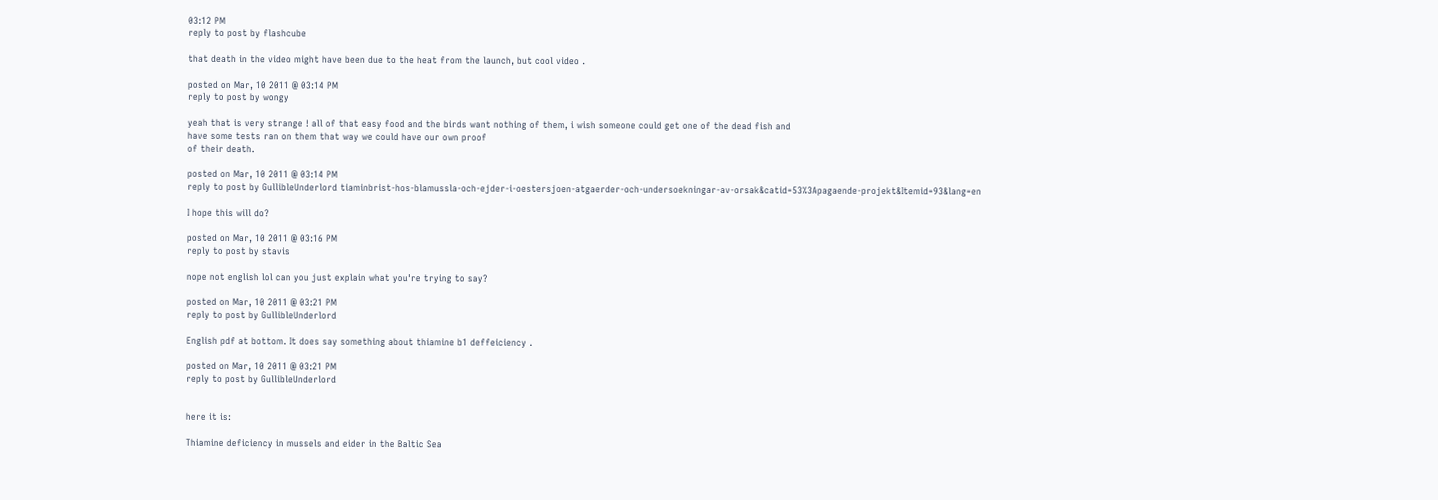03:12 PM
reply to post by flashcube

that death in the video might have been due to the heat from the launch, but cool video .

posted on Mar, 10 2011 @ 03:14 PM
reply to post by wongy

yeah that is very strange ! all of that easy food and the birds want nothing of them, i wish someone could get one of the dead fish and
have some tests ran on them that way we could have our own proof
of their death.

posted on Mar, 10 2011 @ 03:14 PM
reply to post by GullibleUnderlord tiaminbrist-hos-blamussla-och-ejder-i-oestersjoen-atgaerder-och-undersoekningar-av-orsak&catid=53%3Apagaende-projekt&Itemid=93&lang=en

I hope this will do?

posted on Mar, 10 2011 @ 03:16 PM
reply to post by stavis

nope not english lol can you just explain what you're trying to say?

posted on Mar, 10 2011 @ 03:21 PM
reply to post by GullibleUnderlord

English pdf at bottom. It does say something about thiamine b1 deffeiciency .

posted on Mar, 10 2011 @ 03:21 PM
reply to post by GullibleUnderlord


here it is:

Thiamine deficiency in mussels and eider in the Baltic Sea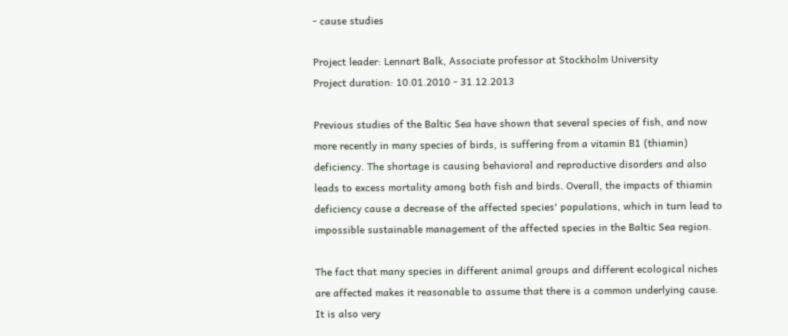- cause studies

Project leader: Lennart Balk, Associate professor at Stockholm University
Project duration: 10.01.2010 - 31.12.2013

Previous studies of the Baltic Sea have shown that several species of fish, and now more recently in many species of birds, is suffering from a vitamin B1 (thiamin) deficiency. The shortage is causing behavioral and reproductive disorders and also leads to excess mortality among both fish and birds. Overall, the impacts of thiamin deficiency cause a decrease of the affected species' populations, which in turn lead to impossible sustainable management of the affected species in the Baltic Sea region.

The fact that many species in different animal groups and different ecological niches are affected makes it reasonable to assume that there is a common underlying cause. It is also very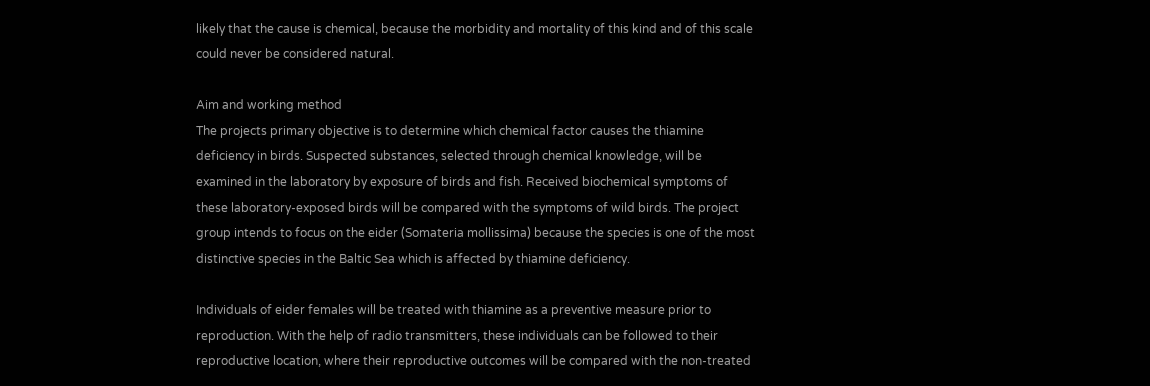likely that the cause is chemical, because the morbidity and mortality of this kind and of this scale could never be considered natural.

Aim and working method
The projects primary objective is to determine which chemical factor causes the thiamine deficiency in birds. Suspected substances, selected through chemical knowledge, will be examined in the laboratory by exposure of birds and fish. Received biochemical symptoms of these laboratory-exposed birds will be compared with the symptoms of wild birds. The project group intends to focus on the eider (Somateria mollissima) because the species is one of the most distinctive species in the Baltic Sea which is affected by thiamine deficiency.

Individuals of eider females will be treated with thiamine as a preventive measure prior to reproduction. With the help of radio transmitters, these individuals can be followed to their reproductive location, where their reproductive outcomes will be compared with the non-treated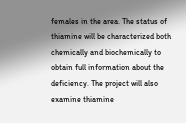females in the area. The status of thiamine will be characterized both chemically and biochemically to obtain full information about the deficiency. The project will also examine thiamine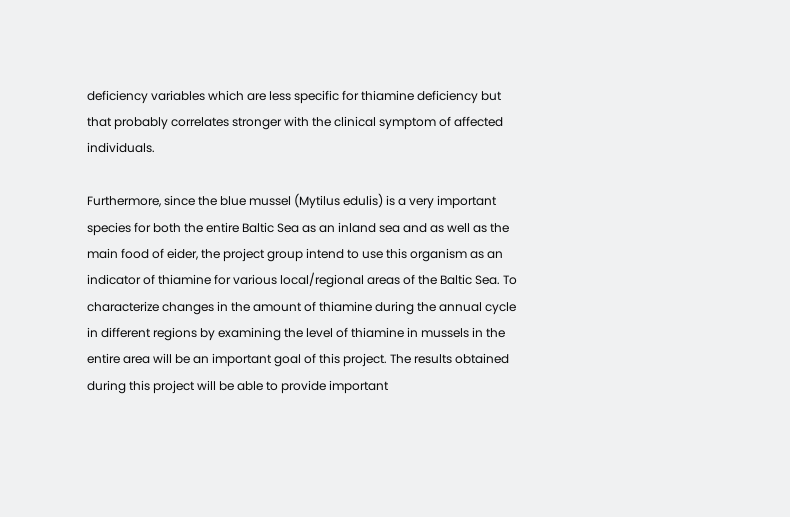deficiency variables which are less specific for thiamine deficiency but that probably correlates stronger with the clinical symptom of affected individuals.

Furthermore, since the blue mussel (Mytilus edulis) is a very important species for both the entire Baltic Sea as an inland sea and as well as the main food of eider, the project group intend to use this organism as an indicator of thiamine for various local/regional areas of the Baltic Sea. To characterize changes in the amount of thiamine during the annual cycle in different regions by examining the level of thiamine in mussels in the entire area will be an important goal of this project. The results obtained during this project will be able to provide important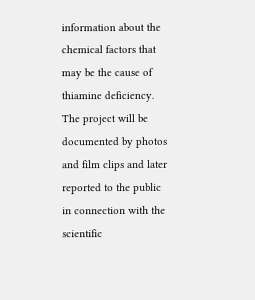information about the chemical factors that may be the cause of thiamine deficiency. The project will be documented by photos and film clips and later reported to the public in connection with the scientific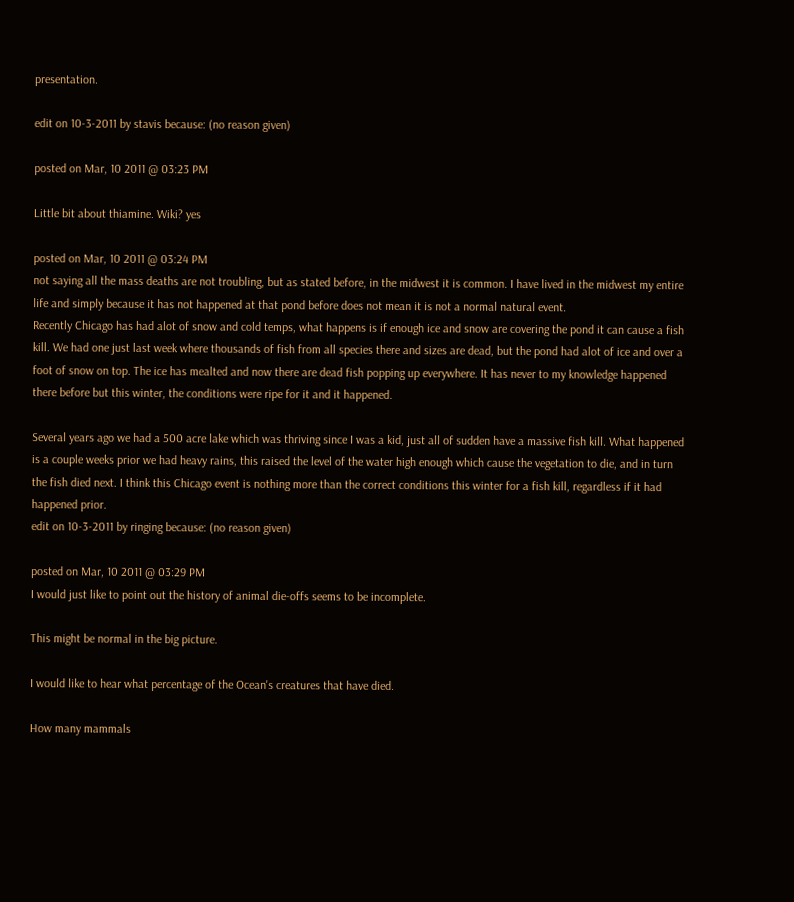presentation.

edit on 10-3-2011 by stavis because: (no reason given)

posted on Mar, 10 2011 @ 03:23 PM

Little bit about thiamine. Wiki? yes

posted on Mar, 10 2011 @ 03:24 PM
not saying all the mass deaths are not troubling, but as stated before, in the midwest it is common. I have lived in the midwest my entire life and simply because it has not happened at that pond before does not mean it is not a normal natural event.
Recently Chicago has had alot of snow and cold temps, what happens is if enough ice and snow are covering the pond it can cause a fish kill. We had one just last week where thousands of fish from all species there and sizes are dead, but the pond had alot of ice and over a foot of snow on top. The ice has mealted and now there are dead fish popping up everywhere. It has never to my knowledge happened there before but this winter, the conditions were ripe for it and it happened.

Several years ago we had a 500 acre lake which was thriving since I was a kid, just all of sudden have a massive fish kill. What happened is a couple weeks prior we had heavy rains, this raised the level of the water high enough which cause the vegetation to die, and in turn the fish died next. I think this Chicago event is nothing more than the correct conditions this winter for a fish kill, regardless if it had happened prior.
edit on 10-3-2011 by ringing because: (no reason given)

posted on Mar, 10 2011 @ 03:29 PM
I would just like to point out the history of animal die-offs seems to be incomplete.

This might be normal in the big picture.

I would like to hear what percentage of the Ocean's creatures that have died.

How many mammals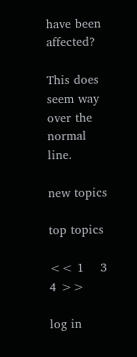have been affected?

This does seem way over the normal line.

new topics

top topics

<< 1    3  4 >>

log in